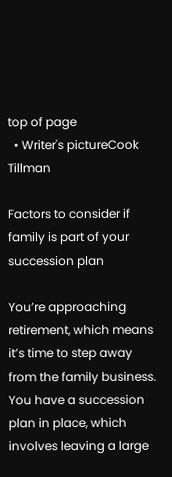top of page
  • Writer's pictureCook Tillman

Factors to consider if family is part of your succession plan

You’re approaching retirement, which means it’s time to step away from the family business. You have a succession plan in place, which involves leaving a large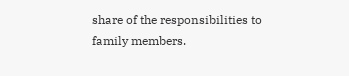share of the responsibilities to family members.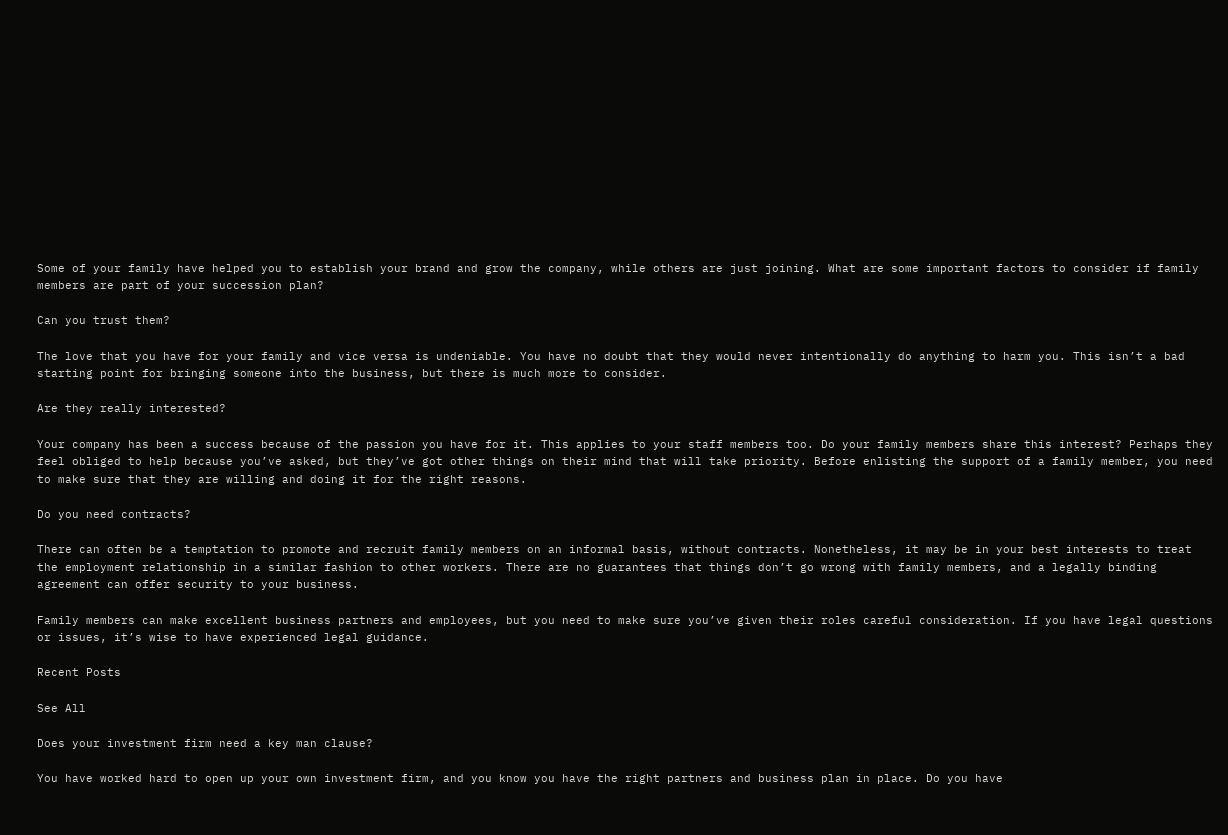Some of your family have helped you to establish your brand and grow the company, while others are just joining. What are some important factors to consider if family members are part of your succession plan?

Can you trust them?

The love that you have for your family and vice versa is undeniable. You have no doubt that they would never intentionally do anything to harm you. This isn’t a bad starting point for bringing someone into the business, but there is much more to consider.

Are they really interested?

Your company has been a success because of the passion you have for it. This applies to your staff members too. Do your family members share this interest? Perhaps they feel obliged to help because you’ve asked, but they’ve got other things on their mind that will take priority. Before enlisting the support of a family member, you need to make sure that they are willing and doing it for the right reasons.

Do you need contracts?

There can often be a temptation to promote and recruit family members on an informal basis, without contracts. Nonetheless, it may be in your best interests to treat the employment relationship in a similar fashion to other workers. There are no guarantees that things don’t go wrong with family members, and a legally binding agreement can offer security to your business.

Family members can make excellent business partners and employees, but you need to make sure you’ve given their roles careful consideration. If you have legal questions or issues, it’s wise to have experienced legal guidance.

Recent Posts

See All

Does your investment firm need a key man clause?

You have worked hard to open up your own investment firm, and you know you have the right partners and business plan in place. Do you have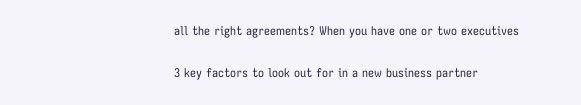all the right agreements? When you have one or two executives

3 key factors to look out for in a new business partner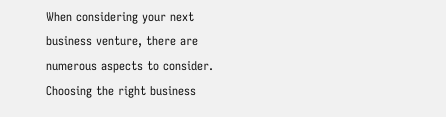When considering your next business venture, there are numerous aspects to consider. Choosing the right business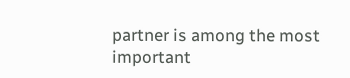partner is among the most important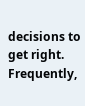decisions to get right. Frequently,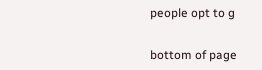people opt to g


bottom of page